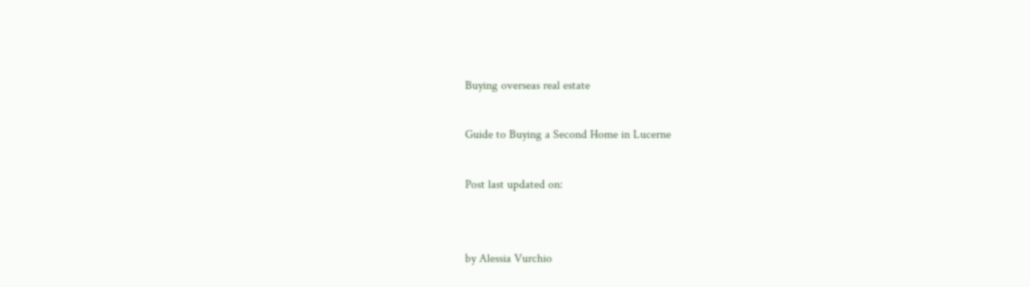Buying overseas real estate

Guide to Buying a Second Home in Lucerne

Post last updated on:


by Alessia Vurchio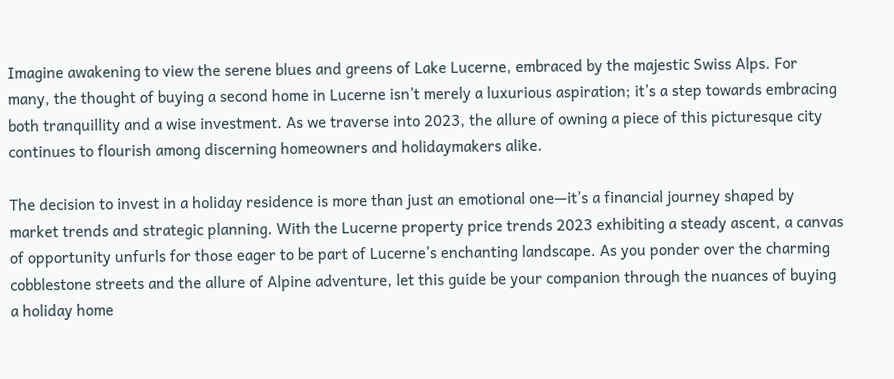Imagine awakening to view the serene blues and greens of Lake Lucerne, embraced by the majestic Swiss Alps. For many, the thought of buying a second home in Lucerne isn’t merely a luxurious aspiration; it’s a step towards embracing both tranquillity and a wise investment. As we traverse into 2023, the allure of owning a piece of this picturesque city continues to flourish among discerning homeowners and holidaymakers alike.

The decision to invest in a holiday residence is more than just an emotional one—it’s a financial journey shaped by market trends and strategic planning. With the Lucerne property price trends 2023 exhibiting a steady ascent, a canvas of opportunity unfurls for those eager to be part of Lucerne’s enchanting landscape. As you ponder over the charming cobblestone streets and the allure of Alpine adventure, let this guide be your companion through the nuances of buying a holiday home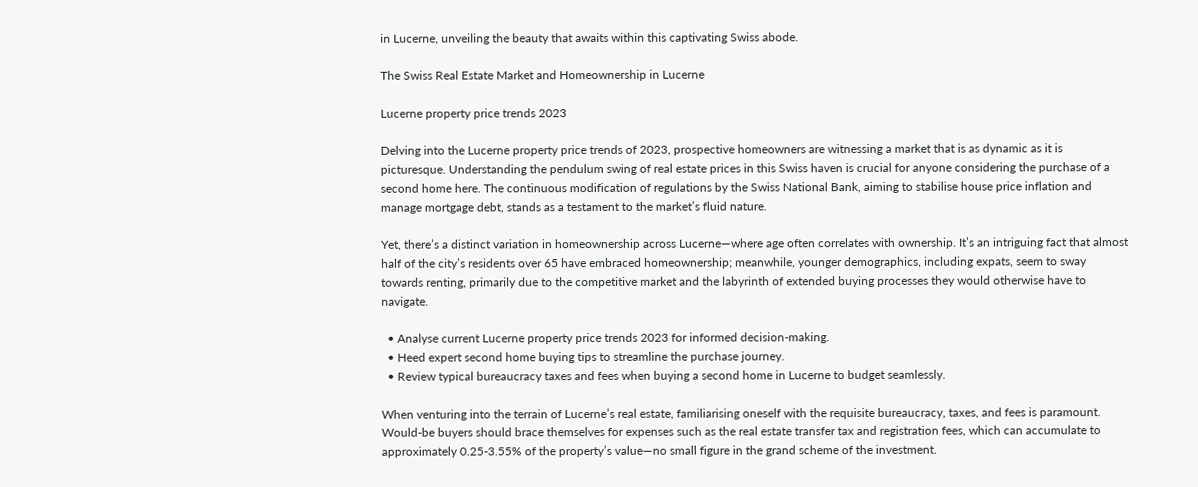in Lucerne, unveiling the beauty that awaits within this captivating Swiss abode.

The Swiss Real Estate Market and Homeownership in Lucerne

Lucerne property price trends 2023

Delving into the Lucerne property price trends of 2023, prospective homeowners are witnessing a market that is as dynamic as it is picturesque. Understanding the pendulum swing of real estate prices in this Swiss haven is crucial for anyone considering the purchase of a second home here. The continuous modification of regulations by the Swiss National Bank, aiming to stabilise house price inflation and manage mortgage debt, stands as a testament to the market’s fluid nature.

Yet, there’s a distinct variation in homeownership across Lucerne—where age often correlates with ownership. It’s an intriguing fact that almost half of the city’s residents over 65 have embraced homeownership; meanwhile, younger demographics, including expats, seem to sway towards renting, primarily due to the competitive market and the labyrinth of extended buying processes they would otherwise have to navigate.

  • Analyse current Lucerne property price trends 2023 for informed decision-making.
  • Heed expert second home buying tips to streamline the purchase journey.
  • Review typical bureaucracy taxes and fees when buying a second home in Lucerne to budget seamlessly.

When venturing into the terrain of Lucerne’s real estate, familiarising oneself with the requisite bureaucracy, taxes, and fees is paramount. Would-be buyers should brace themselves for expenses such as the real estate transfer tax and registration fees, which can accumulate to approximately 0.25-3.55% of the property’s value—no small figure in the grand scheme of the investment.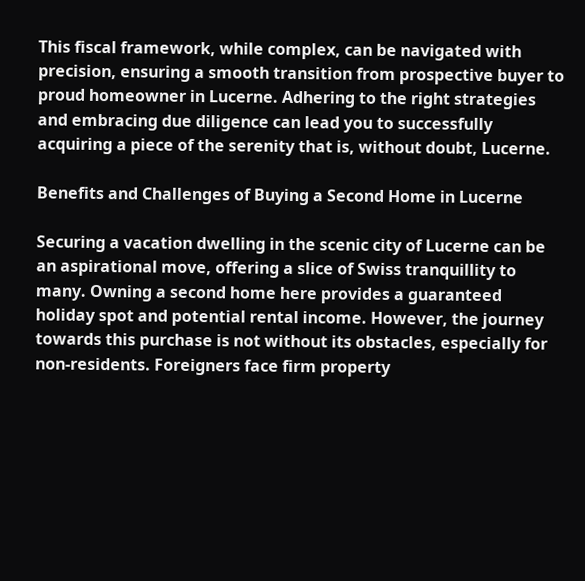This fiscal framework, while complex, can be navigated with precision, ensuring a smooth transition from prospective buyer to proud homeowner in Lucerne. Adhering to the right strategies and embracing due diligence can lead you to successfully acquiring a piece of the serenity that is, without doubt, Lucerne.

Benefits and Challenges of Buying a Second Home in Lucerne

Securing a vacation dwelling in the scenic city of Lucerne can be an aspirational move, offering a slice of Swiss tranquillity to many. Owning a second home here provides a guaranteed holiday spot and potential rental income. However, the journey towards this purchase is not without its obstacles, especially for non-residents. Foreigners face firm property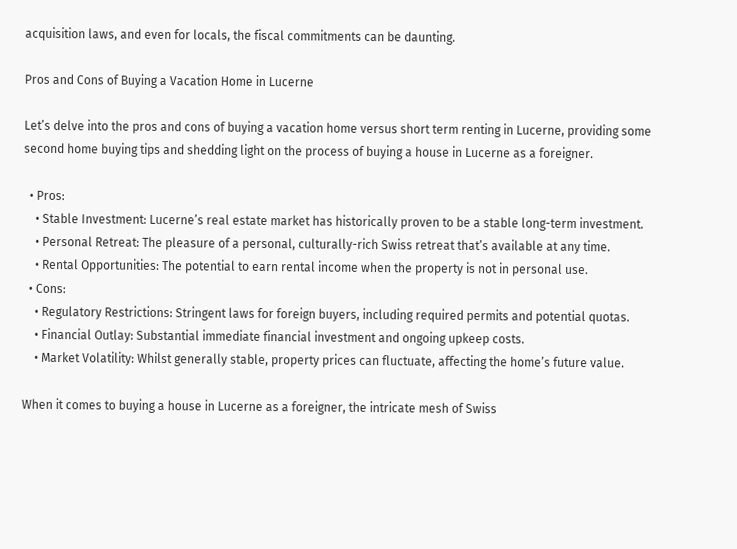acquisition laws, and even for locals, the fiscal commitments can be daunting.

Pros and Cons of Buying a Vacation Home in Lucerne

Let’s delve into the pros and cons of buying a vacation home versus short term renting in Lucerne, providing some second home buying tips and shedding light on the process of buying a house in Lucerne as a foreigner.

  • Pros:
    • Stable Investment: Lucerne’s real estate market has historically proven to be a stable long-term investment.
    • Personal Retreat: The pleasure of a personal, culturally-rich Swiss retreat that’s available at any time.
    • Rental Opportunities: The potential to earn rental income when the property is not in personal use.
  • Cons:
    • Regulatory Restrictions: Stringent laws for foreign buyers, including required permits and potential quotas.
    • Financial Outlay: Substantial immediate financial investment and ongoing upkeep costs.
    • Market Volatility: Whilst generally stable, property prices can fluctuate, affecting the home’s future value.

When it comes to buying a house in Lucerne as a foreigner, the intricate mesh of Swiss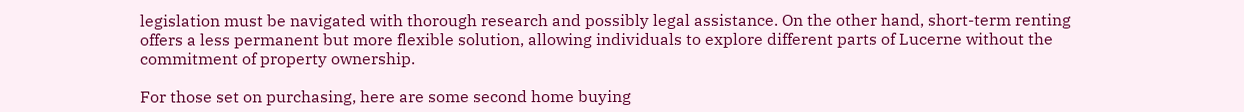legislation must be navigated with thorough research and possibly legal assistance. On the other hand, short-term renting offers a less permanent but more flexible solution, allowing individuals to explore different parts of Lucerne without the commitment of property ownership.

For those set on purchasing, here are some second home buying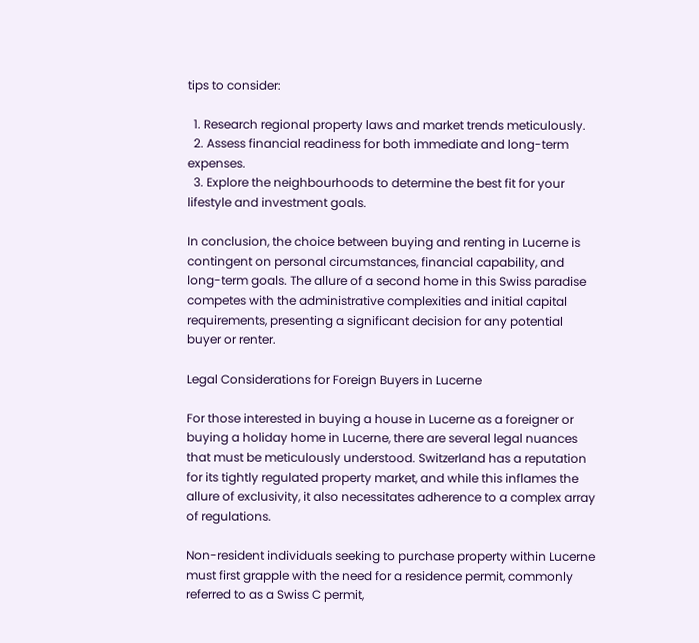tips to consider:

  1. Research regional property laws and market trends meticulously.
  2. Assess financial readiness for both immediate and long-term expenses.
  3. Explore the neighbourhoods to determine the best fit for your lifestyle and investment goals.

In conclusion, the choice between buying and renting in Lucerne is contingent on personal circumstances, financial capability, and long-term goals. The allure of a second home in this Swiss paradise competes with the administrative complexities and initial capital requirements, presenting a significant decision for any potential buyer or renter.

Legal Considerations for Foreign Buyers in Lucerne

For those interested in buying a house in Lucerne as a foreigner or buying a holiday home in Lucerne, there are several legal nuances that must be meticulously understood. Switzerland has a reputation for its tightly regulated property market, and while this inflames the allure of exclusivity, it also necessitates adherence to a complex array of regulations.

Non-resident individuals seeking to purchase property within Lucerne must first grapple with the need for a residence permit, commonly referred to as a Swiss C permit,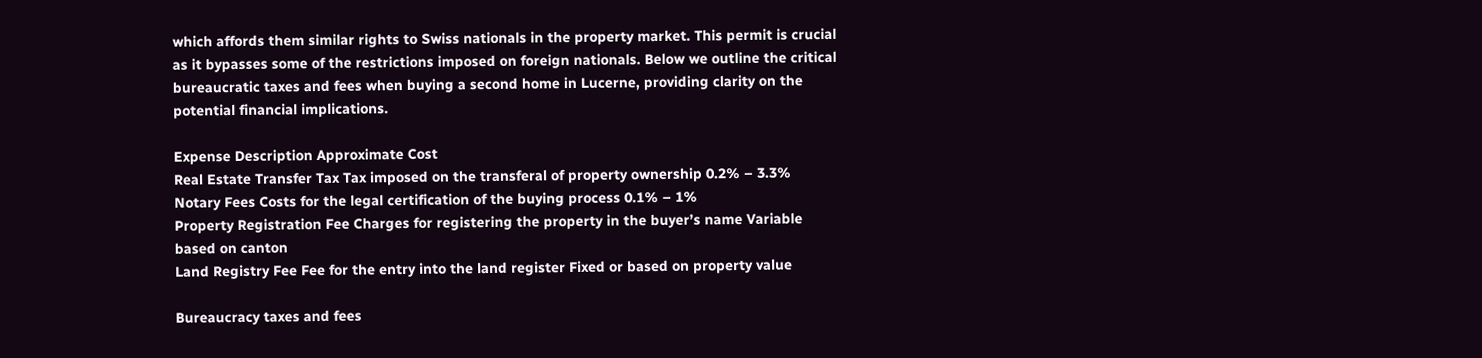which affords them similar rights to Swiss nationals in the property market. This permit is crucial as it bypasses some of the restrictions imposed on foreign nationals. Below we outline the critical bureaucratic taxes and fees when buying a second home in Lucerne, providing clarity on the potential financial implications.

Expense Description Approximate Cost
Real Estate Transfer Tax Tax imposed on the transferal of property ownership 0.2% – 3.3%
Notary Fees Costs for the legal certification of the buying process 0.1% – 1%
Property Registration Fee Charges for registering the property in the buyer’s name Variable based on canton
Land Registry Fee Fee for the entry into the land register Fixed or based on property value

Bureaucracy taxes and fees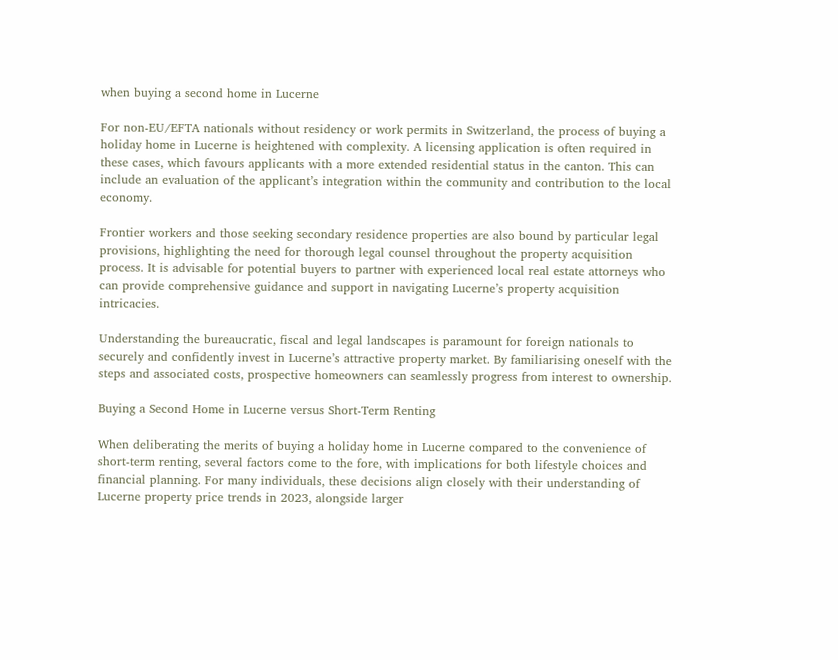when buying a second home in Lucerne

For non-EU/EFTA nationals without residency or work permits in Switzerland, the process of buying a holiday home in Lucerne is heightened with complexity. A licensing application is often required in these cases, which favours applicants with a more extended residential status in the canton. This can include an evaluation of the applicant’s integration within the community and contribution to the local economy.

Frontier workers and those seeking secondary residence properties are also bound by particular legal provisions, highlighting the need for thorough legal counsel throughout the property acquisition process. It is advisable for potential buyers to partner with experienced local real estate attorneys who can provide comprehensive guidance and support in navigating Lucerne’s property acquisition intricacies.

Understanding the bureaucratic, fiscal and legal landscapes is paramount for foreign nationals to securely and confidently invest in Lucerne’s attractive property market. By familiarising oneself with the steps and associated costs, prospective homeowners can seamlessly progress from interest to ownership.

Buying a Second Home in Lucerne versus Short-Term Renting

When deliberating the merits of buying a holiday home in Lucerne compared to the convenience of short-term renting, several factors come to the fore, with implications for both lifestyle choices and financial planning. For many individuals, these decisions align closely with their understanding of Lucerne property price trends in 2023, alongside larger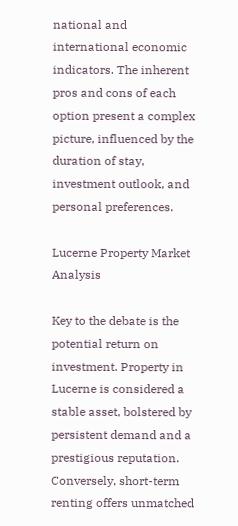national and international economic indicators. The inherent pros and cons of each option present a complex picture, influenced by the duration of stay, investment outlook, and personal preferences.

Lucerne Property Market Analysis

Key to the debate is the potential return on investment. Property in Lucerne is considered a stable asset, bolstered by persistent demand and a prestigious reputation. Conversely, short-term renting offers unmatched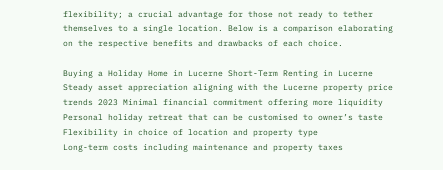flexibility; a crucial advantage for those not ready to tether themselves to a single location. Below is a comparison elaborating on the respective benefits and drawbacks of each choice.

Buying a Holiday Home in Lucerne Short-Term Renting in Lucerne
Steady asset appreciation aligning with the Lucerne property price trends 2023 Minimal financial commitment offering more liquidity
Personal holiday retreat that can be customised to owner’s taste Flexibility in choice of location and property type
Long-term costs including maintenance and property taxes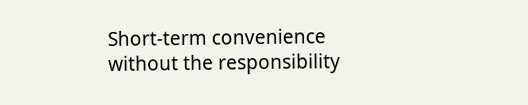Short-term convenience without the responsibility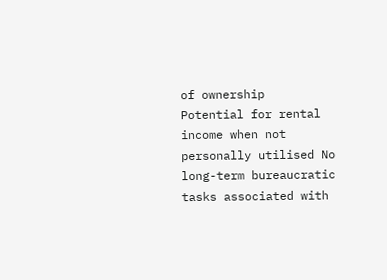of ownership
Potential for rental income when not personally utilised No long-term bureaucratic tasks associated with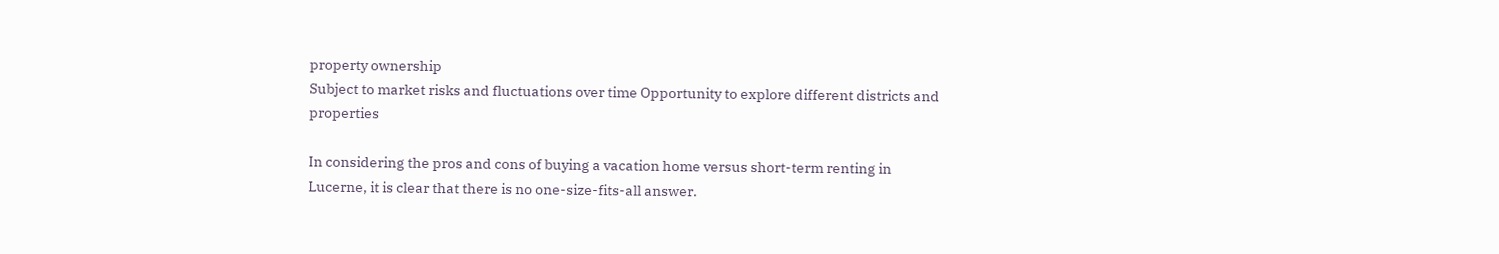property ownership
Subject to market risks and fluctuations over time Opportunity to explore different districts and properties

In considering the pros and cons of buying a vacation home versus short-term renting in Lucerne, it is clear that there is no one-size-fits-all answer.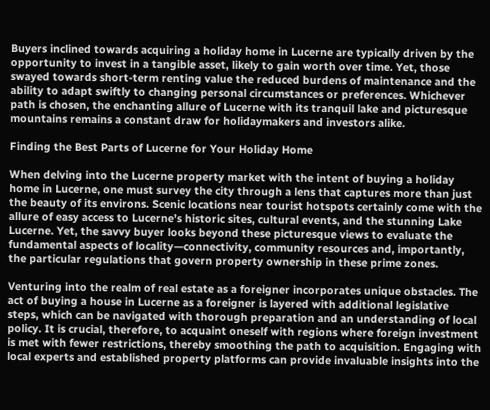Buyers inclined towards acquiring a holiday home in Lucerne are typically driven by the opportunity to invest in a tangible asset, likely to gain worth over time. Yet, those swayed towards short-term renting value the reduced burdens of maintenance and the ability to adapt swiftly to changing personal circumstances or preferences. Whichever path is chosen, the enchanting allure of Lucerne with its tranquil lake and picturesque mountains remains a constant draw for holidaymakers and investors alike.

Finding the Best Parts of Lucerne for Your Holiday Home

When delving into the Lucerne property market with the intent of buying a holiday home in Lucerne, one must survey the city through a lens that captures more than just the beauty of its environs. Scenic locations near tourist hotspots certainly come with the allure of easy access to Lucerne’s historic sites, cultural events, and the stunning Lake Lucerne. Yet, the savvy buyer looks beyond these picturesque views to evaluate the fundamental aspects of locality—connectivity, community resources and, importantly, the particular regulations that govern property ownership in these prime zones.

Venturing into the realm of real estate as a foreigner incorporates unique obstacles. The act of buying a house in Lucerne as a foreigner is layered with additional legislative steps, which can be navigated with thorough preparation and an understanding of local policy. It is crucial, therefore, to acquaint oneself with regions where foreign investment is met with fewer restrictions, thereby smoothing the path to acquisition. Engaging with local experts and established property platforms can provide invaluable insights into the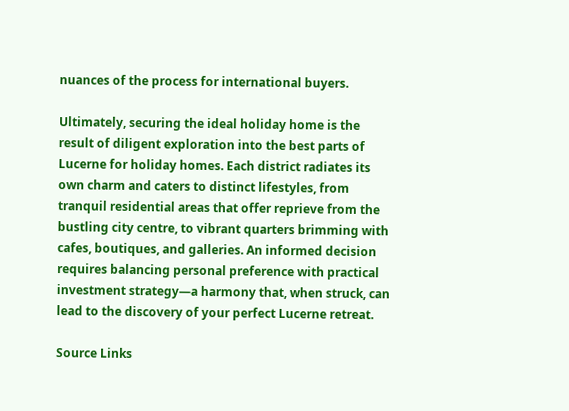nuances of the process for international buyers.

Ultimately, securing the ideal holiday home is the result of diligent exploration into the best parts of Lucerne for holiday homes. Each district radiates its own charm and caters to distinct lifestyles, from tranquil residential areas that offer reprieve from the bustling city centre, to vibrant quarters brimming with cafes, boutiques, and galleries. An informed decision requires balancing personal preference with practical investment strategy—a harmony that, when struck, can lead to the discovery of your perfect Lucerne retreat.

Source Links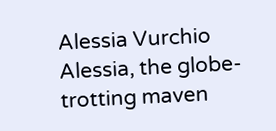Alessia Vurchio
Alessia, the globe-trotting maven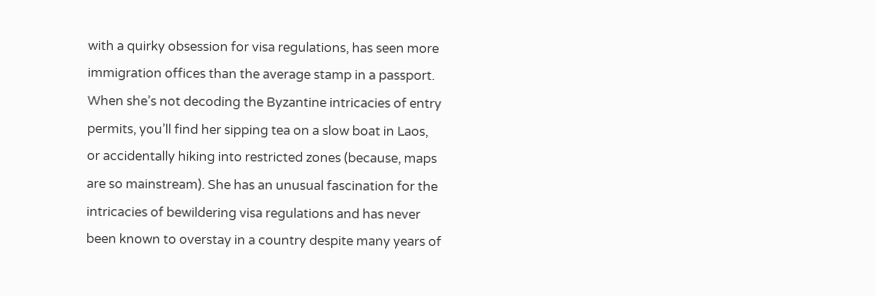with a quirky obsession for visa regulations, has seen more immigration offices than the average stamp in a passport. When she’s not decoding the Byzantine intricacies of entry permits, you’ll find her sipping tea on a slow boat in Laos, or accidentally hiking into restricted zones (because, maps are so mainstream). She has an unusual fascination for the intricacies of bewildering visa regulations and has never been known to overstay in a country despite many years of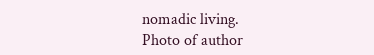nomadic living.
Photo of author